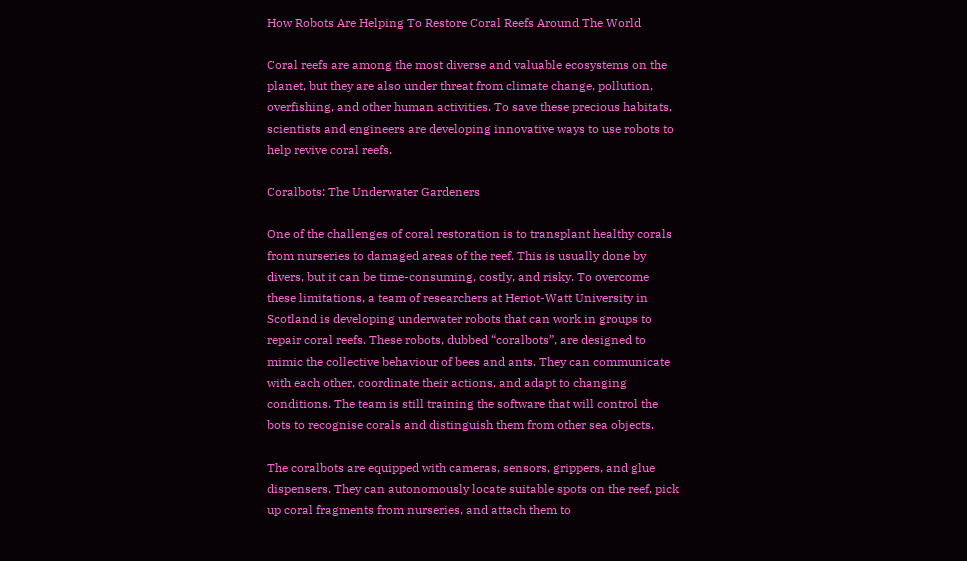How Robots Are Helping To Restore Coral Reefs Around The World

Coral reefs are among the most diverse and valuable ecosystems on the planet, but they are also under threat from climate change, pollution, overfishing, and other human activities. To save these precious habitats, scientists and engineers are developing innovative ways to use robots to help revive coral reefs.

Coralbots: The Underwater Gardeners

One of the challenges of coral restoration is to transplant healthy corals from nurseries to damaged areas of the reef. This is usually done by divers, but it can be time-consuming, costly, and risky. To overcome these limitations, a team of researchers at Heriot-Watt University in Scotland is developing underwater robots that can work in groups to repair coral reefs. These robots, dubbed “coralbots”, are designed to mimic the collective behaviour of bees and ants. They can communicate with each other, coordinate their actions, and adapt to changing conditions. The team is still training the software that will control the bots to recognise corals and distinguish them from other sea objects.

The coralbots are equipped with cameras, sensors, grippers, and glue dispensers. They can autonomously locate suitable spots on the reef, pick up coral fragments from nurseries, and attach them to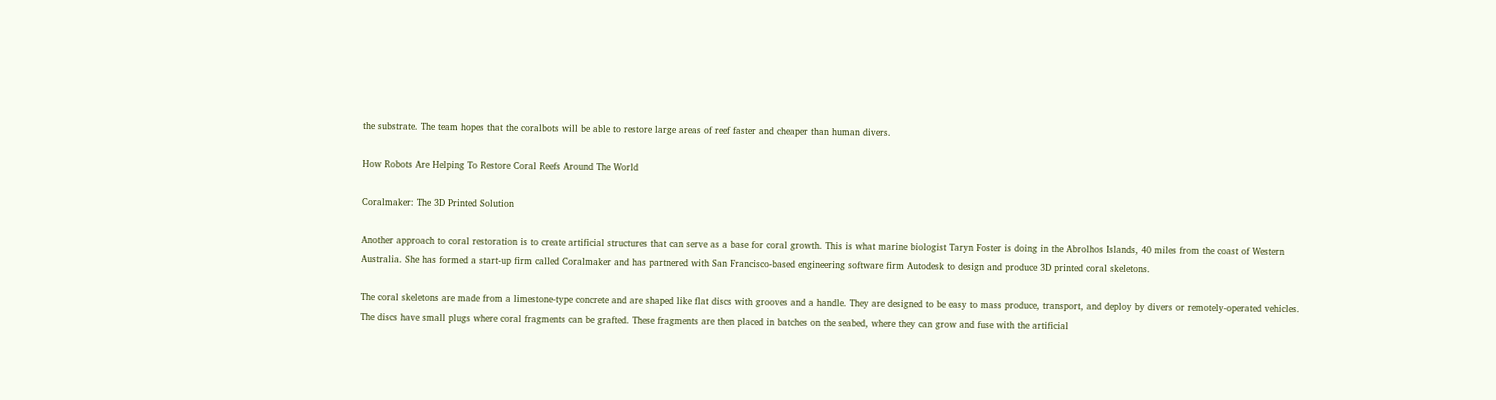the substrate. The team hopes that the coralbots will be able to restore large areas of reef faster and cheaper than human divers.

How Robots Are Helping To Restore Coral Reefs Around The World

Coralmaker: The 3D Printed Solution

Another approach to coral restoration is to create artificial structures that can serve as a base for coral growth. This is what marine biologist Taryn Foster is doing in the Abrolhos Islands, 40 miles from the coast of Western Australia. She has formed a start-up firm called Coralmaker and has partnered with San Francisco-based engineering software firm Autodesk to design and produce 3D printed coral skeletons.

The coral skeletons are made from a limestone-type concrete and are shaped like flat discs with grooves and a handle. They are designed to be easy to mass produce, transport, and deploy by divers or remotely-operated vehicles. The discs have small plugs where coral fragments can be grafted. These fragments are then placed in batches on the seabed, where they can grow and fuse with the artificial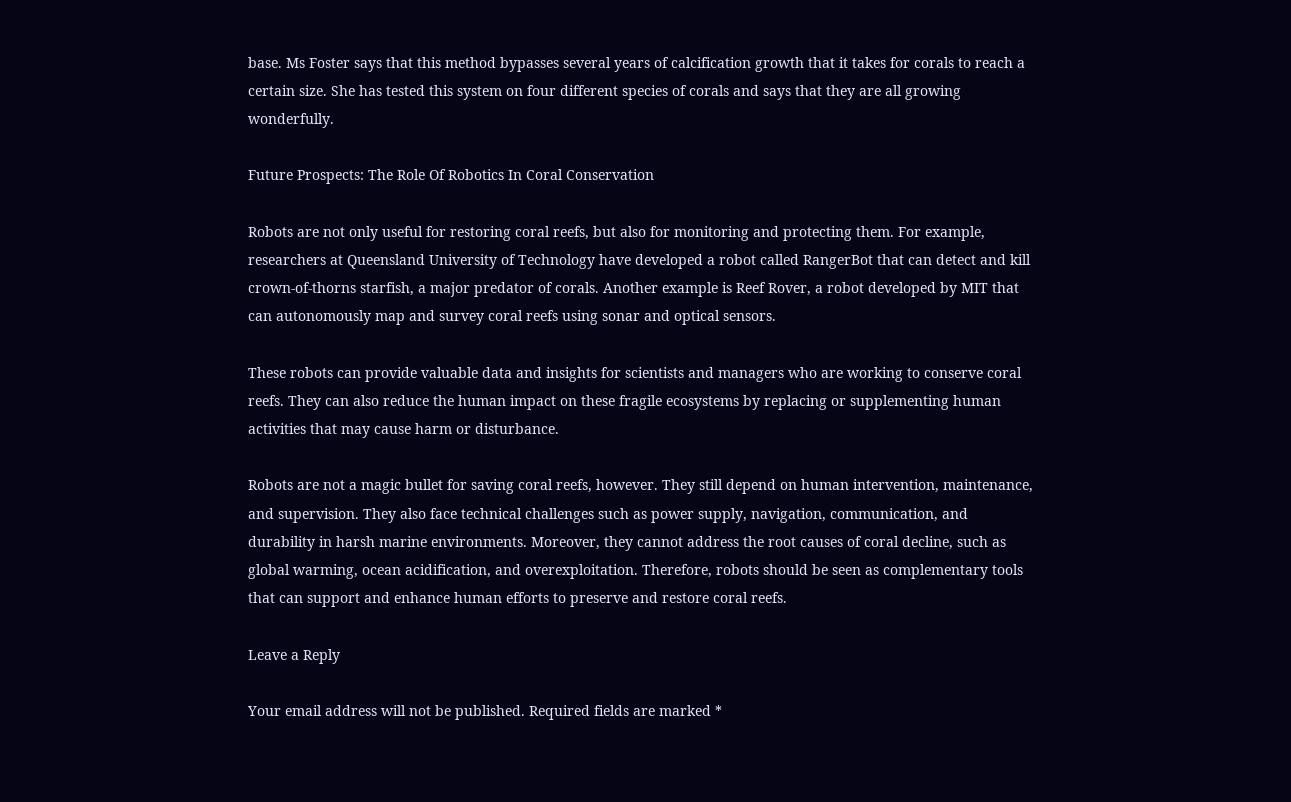base. Ms Foster says that this method bypasses several years of calcification growth that it takes for corals to reach a certain size. She has tested this system on four different species of corals and says that they are all growing wonderfully.

Future Prospects: The Role Of Robotics In Coral Conservation

Robots are not only useful for restoring coral reefs, but also for monitoring and protecting them. For example, researchers at Queensland University of Technology have developed a robot called RangerBot that can detect and kill crown-of-thorns starfish, a major predator of corals. Another example is Reef Rover, a robot developed by MIT that can autonomously map and survey coral reefs using sonar and optical sensors.

These robots can provide valuable data and insights for scientists and managers who are working to conserve coral reefs. They can also reduce the human impact on these fragile ecosystems by replacing or supplementing human activities that may cause harm or disturbance.

Robots are not a magic bullet for saving coral reefs, however. They still depend on human intervention, maintenance, and supervision. They also face technical challenges such as power supply, navigation, communication, and durability in harsh marine environments. Moreover, they cannot address the root causes of coral decline, such as global warming, ocean acidification, and overexploitation. Therefore, robots should be seen as complementary tools that can support and enhance human efforts to preserve and restore coral reefs.

Leave a Reply

Your email address will not be published. Required fields are marked *